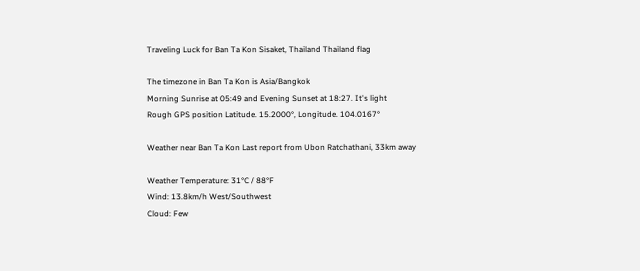Traveling Luck for Ban Ta Kon Sisaket, Thailand Thailand flag

The timezone in Ban Ta Kon is Asia/Bangkok
Morning Sunrise at 05:49 and Evening Sunset at 18:27. It's light
Rough GPS position Latitude. 15.2000°, Longitude. 104.0167°

Weather near Ban Ta Kon Last report from Ubon Ratchathani, 33km away

Weather Temperature: 31°C / 88°F
Wind: 13.8km/h West/Southwest
Cloud: Few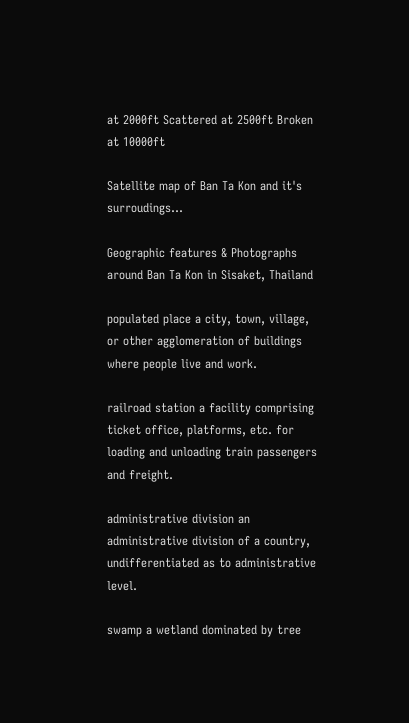at 2000ft Scattered at 2500ft Broken at 10000ft

Satellite map of Ban Ta Kon and it's surroudings...

Geographic features & Photographs around Ban Ta Kon in Sisaket, Thailand

populated place a city, town, village, or other agglomeration of buildings where people live and work.

railroad station a facility comprising ticket office, platforms, etc. for loading and unloading train passengers and freight.

administrative division an administrative division of a country, undifferentiated as to administrative level.

swamp a wetland dominated by tree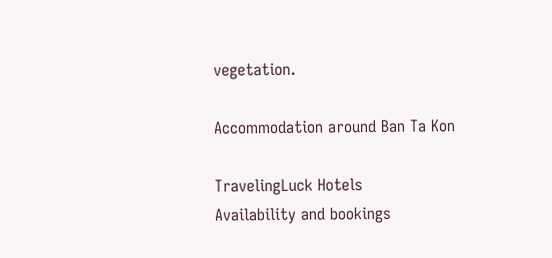vegetation.

Accommodation around Ban Ta Kon

TravelingLuck Hotels
Availability and bookings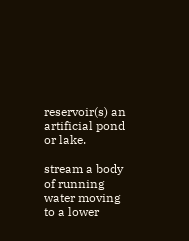reservoir(s) an artificial pond or lake.

stream a body of running water moving to a lower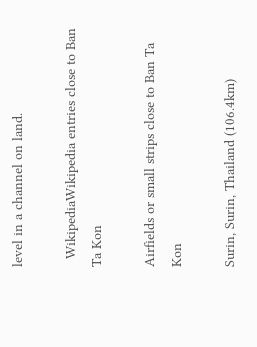level in a channel on land.

  WikipediaWikipedia entries close to Ban Ta Kon

Airfields or small strips close to Ban Ta Kon

Surin, Surin, Thailand (106.4km)